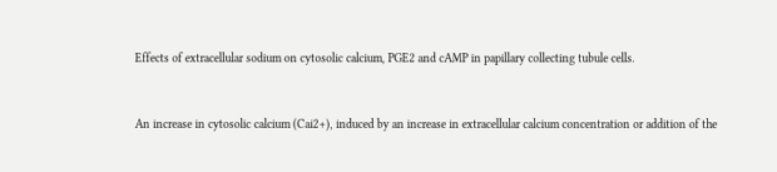Effects of extracellular sodium on cytosolic calcium, PGE2 and cAMP in papillary collecting tubule cells.


An increase in cytosolic calcium (Cai2+), induced by an increase in extracellular calcium concentration or addition of the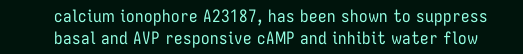calcium ionophore A23187, has been shown to suppress basal and AVP responsive cAMP and inhibit water flow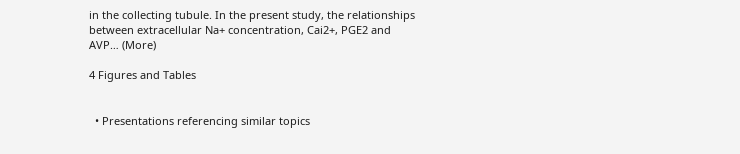in the collecting tubule. In the present study, the relationships between extracellular Na+ concentration, Cai2+, PGE2 and AVP… (More)

4 Figures and Tables


  • Presentations referencing similar topics